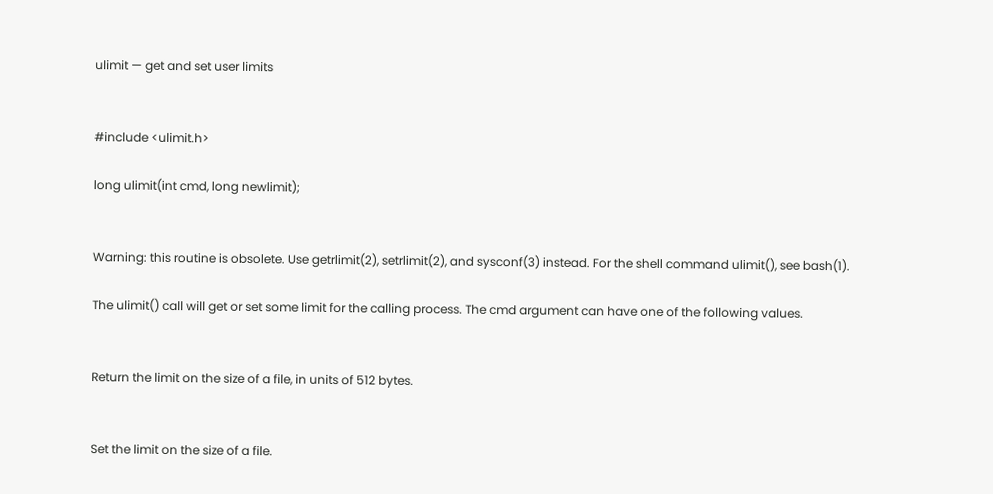ulimit — get and set user limits


#include <ulimit.h>

long ulimit(int cmd, long newlimit);


Warning: this routine is obsolete. Use getrlimit(2), setrlimit(2), and sysconf(3) instead. For the shell command ulimit(), see bash(1).

The ulimit() call will get or set some limit for the calling process. The cmd argument can have one of the following values.


Return the limit on the size of a file, in units of 512 bytes.


Set the limit on the size of a file.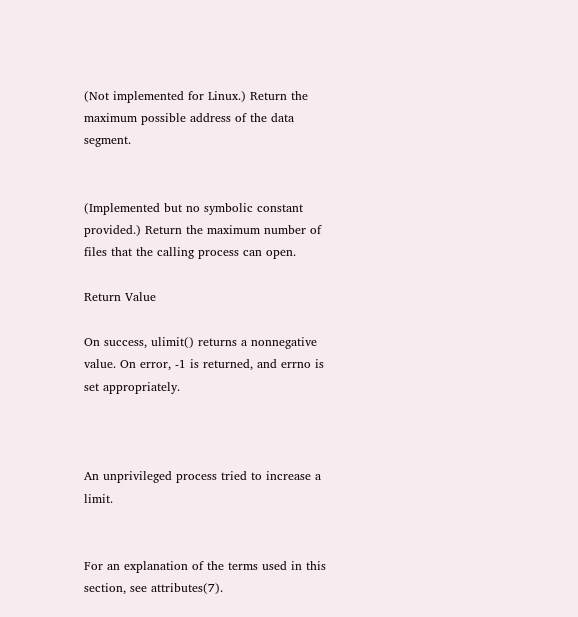(Not implemented for Linux.) Return the maximum possible address of the data segment.


(Implemented but no symbolic constant provided.) Return the maximum number of files that the calling process can open.

Return Value

On success, ulimit() returns a nonnegative value. On error, -1 is returned, and errno is set appropriately.



An unprivileged process tried to increase a limit.


For an explanation of the terms used in this section, see attributes(7).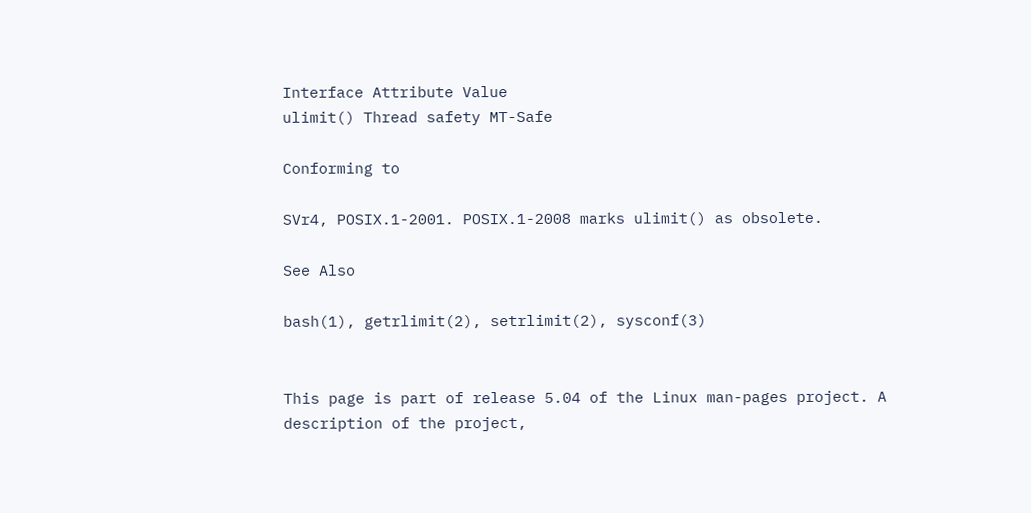Interface Attribute Value
ulimit() Thread safety MT-Safe

Conforming to

SVr4, POSIX.1-2001. POSIX.1-2008 marks ulimit() as obsolete.

See Also

bash(1), getrlimit(2), setrlimit(2), sysconf(3)


This page is part of release 5.04 of the Linux man-pages project. A description of the project,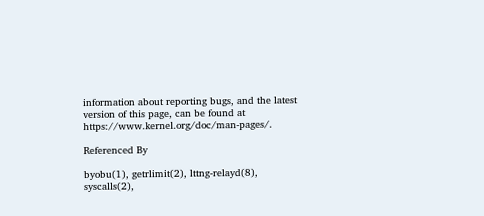information about reporting bugs, and the latest version of this page, can be found at https://www.kernel.org/doc/man-pages/.

Referenced By

byobu(1), getrlimit(2), lttng-relayd(8), syscalls(2),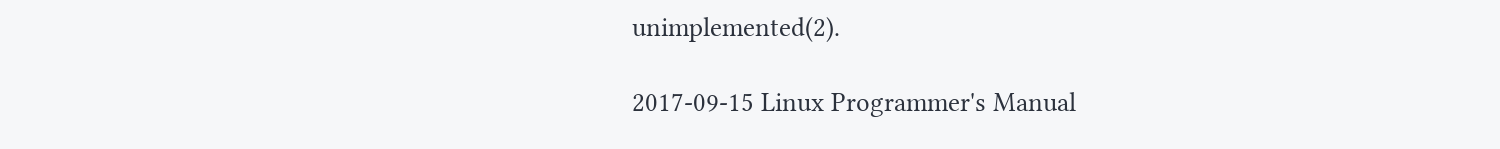unimplemented(2).

2017-09-15 Linux Programmer's Manual